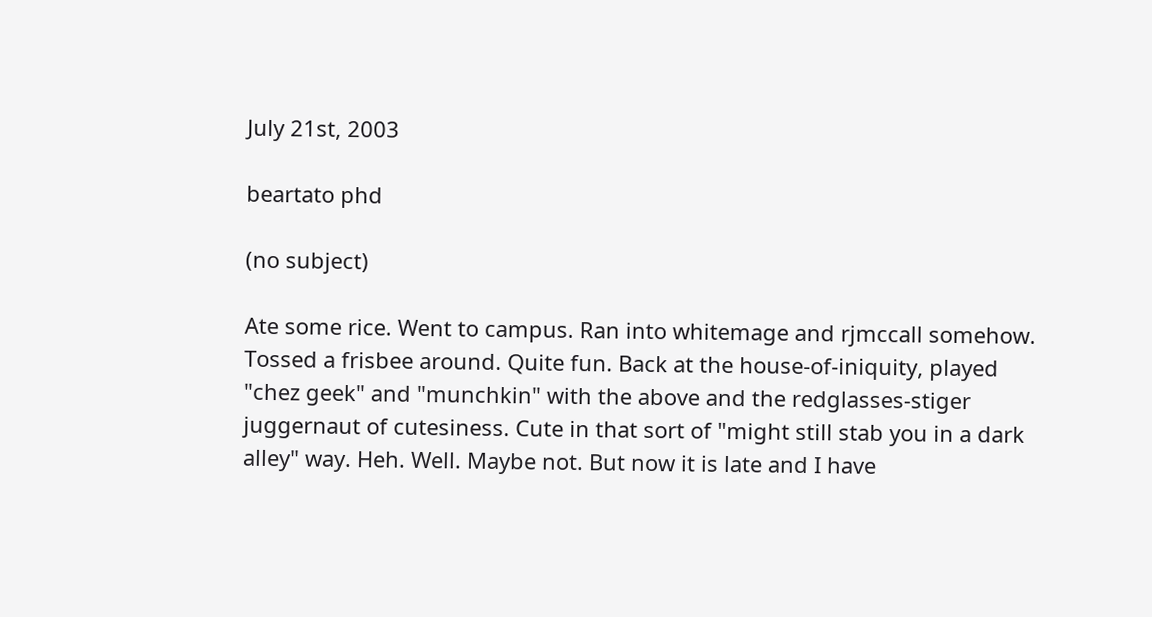July 21st, 2003

beartato phd

(no subject)

Ate some rice. Went to campus. Ran into whitemage and rjmccall somehow. Tossed a frisbee around. Quite fun. Back at the house-of-iniquity, played "chez geek" and "munchkin" with the above and the redglasses-stiger juggernaut of cutesiness. Cute in that sort of "might still stab you in a dark alley" way. Heh. Well. Maybe not. But now it is late and I have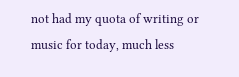not had my quota of writing or music for today, much less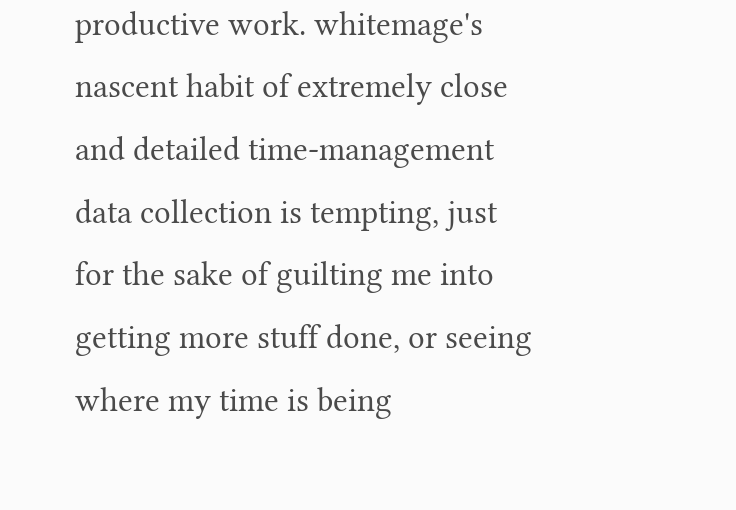productive work. whitemage's nascent habit of extremely close and detailed time-management data collection is tempting, just for the sake of guilting me into getting more stuff done, or seeing where my time is being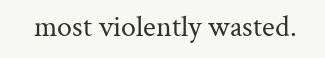most violently wasted.